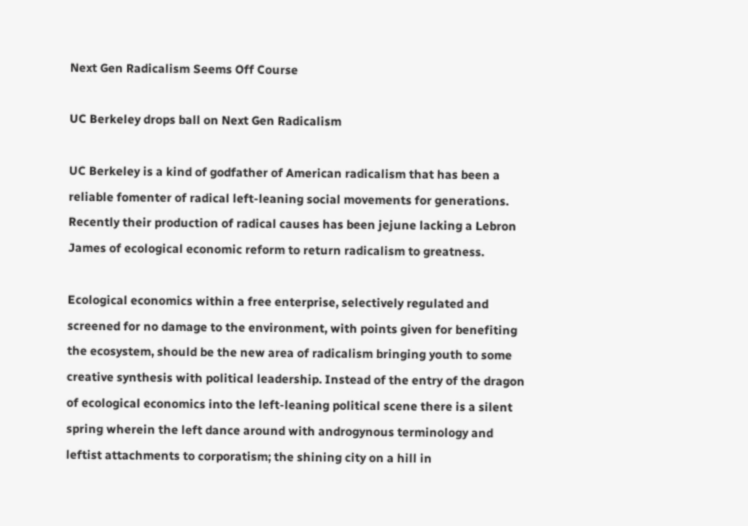Next Gen Radicalism Seems Off Course

UC Berkeley drops ball on Next Gen Radicalism

UC Berkeley is a kind of godfather of American radicalism that has been a reliable fomenter of radical left-leaning social movements for generations. Recently their production of radical causes has been jejune lacking a Lebron James of ecological economic reform to return radicalism to greatness.

Ecological economics within a free enterprise, selectively regulated and screened for no damage to the environment, with points given for benefiting the ecosystem, should be the new area of radicalism bringing youth to some creative synthesis with political leadership. Instead of the entry of the dragon of ecological economics into the left-leaning political scene there is a silent spring wherein the left dance around with androgynous terminology and leftist attachments to corporatism; the shining city on a hill in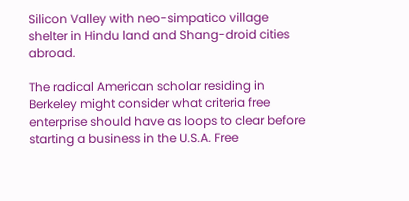Silicon Valley with neo-simpatico village shelter in Hindu land and Shang-droid cities abroad.

The radical American scholar residing in Berkeley might consider what criteria free enterprise should have as loops to clear before starting a business in the U.S.A. Free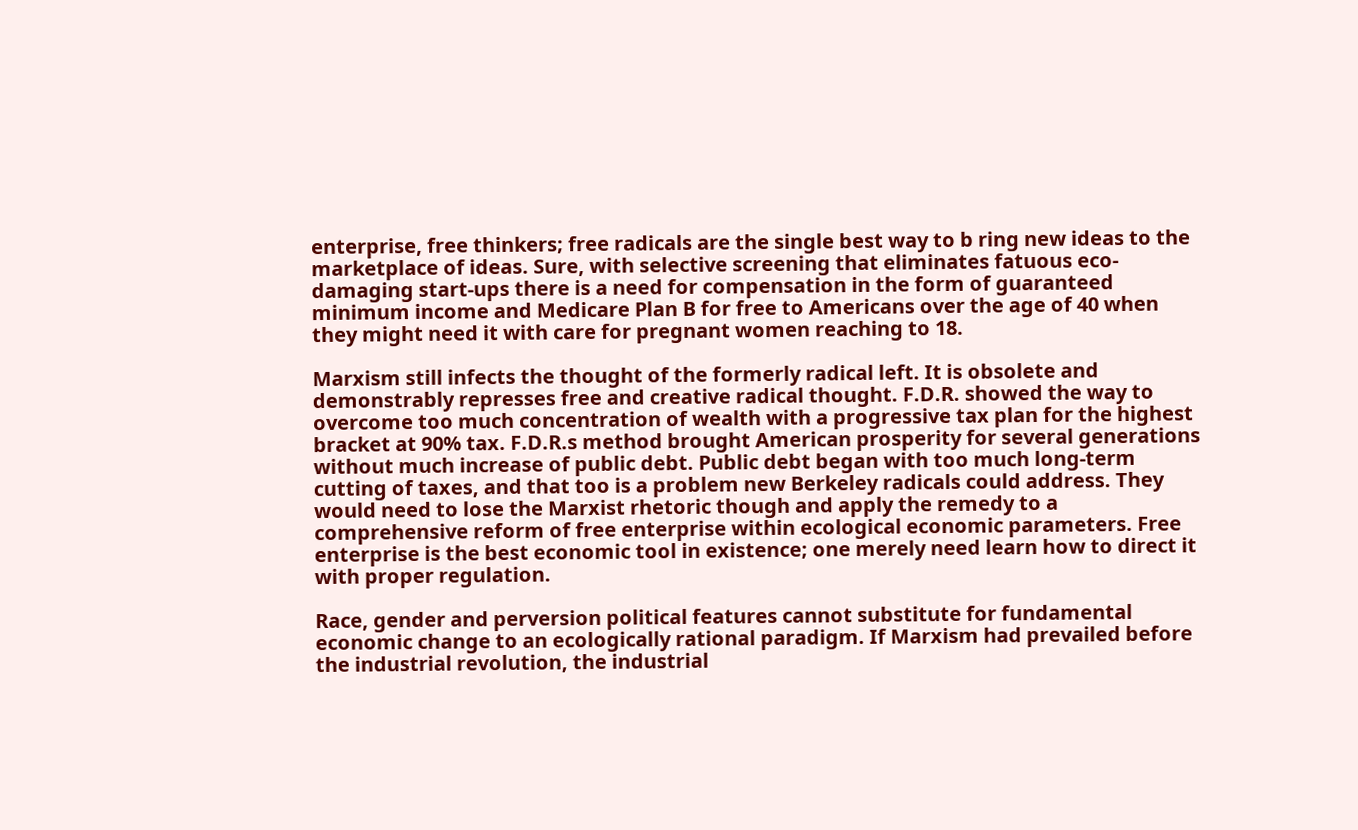enterprise, free thinkers; free radicals are the single best way to b ring new ideas to the marketplace of ideas. Sure, with selective screening that eliminates fatuous eco-damaging start-ups there is a need for compensation in the form of guaranteed minimum income and Medicare Plan B for free to Americans over the age of 40 when they might need it with care for pregnant women reaching to 18.

Marxism still infects the thought of the formerly radical left. It is obsolete and demonstrably represses free and creative radical thought. F.D.R. showed the way to overcome too much concentration of wealth with a progressive tax plan for the highest bracket at 90% tax. F.D.R.s method brought American prosperity for several generations without much increase of public debt. Public debt began with too much long-term cutting of taxes, and that too is a problem new Berkeley radicals could address. They would need to lose the Marxist rhetoric though and apply the remedy to a comprehensive reform of free enterprise within ecological economic parameters. Free enterprise is the best economic tool in existence; one merely need learn how to direct it with proper regulation.

Race, gender and perversion political features cannot substitute for fundamental economic change to an ecologically rational paradigm. If Marxism had prevailed before the industrial revolution, the industrial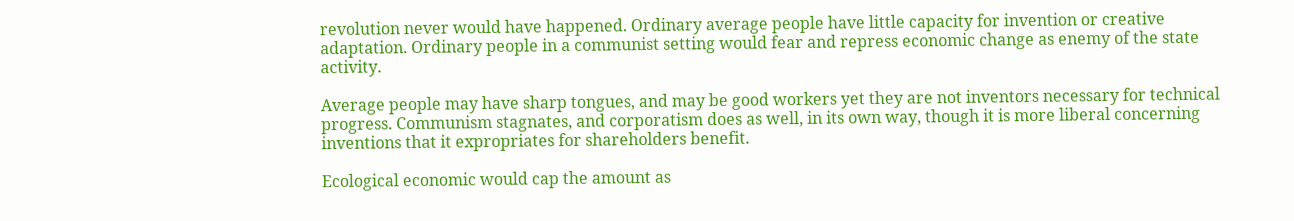revolution never would have happened. Ordinary average people have little capacity for invention or creative adaptation. Ordinary people in a communist setting would fear and repress economic change as enemy of the state activity.

Average people may have sharp tongues, and may be good workers yet they are not inventors necessary for technical progress. Communism stagnates, and corporatism does as well, in its own way, though it is more liberal concerning inventions that it expropriates for shareholders benefit.

Ecological economic would cap the amount as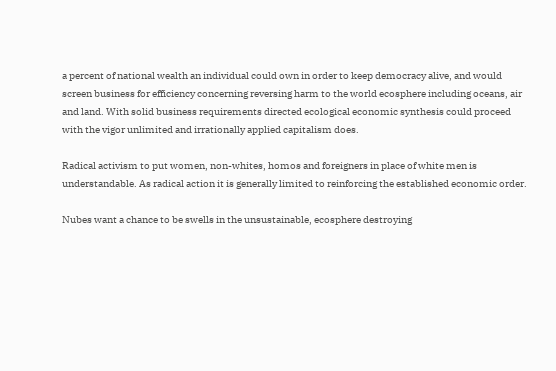a percent of national wealth an individual could own in order to keep democracy alive, and would screen business for efficiency concerning reversing harm to the world ecosphere including oceans, air and land. With solid business requirements directed ecological economic synthesis could proceed with the vigor unlimited and irrationally applied capitalism does.

Radical activism to put women, non-whites, homos and foreigners in place of white men is understandable. As radical action it is generally limited to reinforcing the established economic order.

Nubes want a chance to be swells in the unsustainable, ecosphere destroying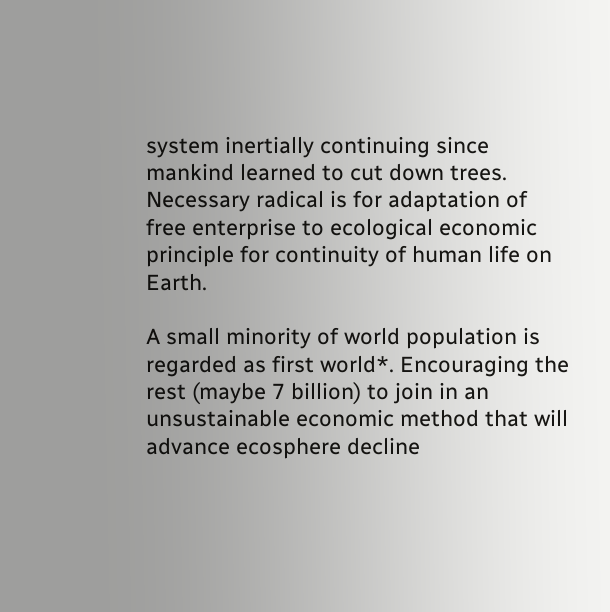system inertially continuing since mankind learned to cut down trees. Necessary radical is for adaptation of free enterprise to ecological economic principle for continuity of human life on Earth.

A small minority of world population is regarded as first world*. Encouraging the rest (maybe 7 billion) to join in an unsustainable economic method that will advance ecosphere decline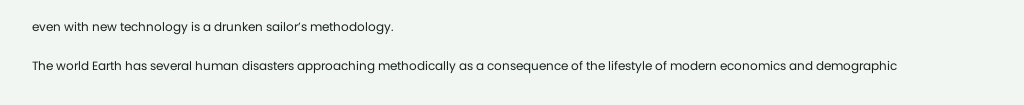even with new technology is a drunken sailor’s methodology.

The world Earth has several human disasters approaching methodically as a consequence of the lifestyle of modern economics and demographic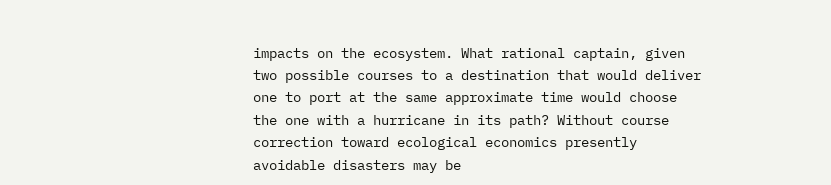impacts on the ecosystem. What rational captain, given two possible courses to a destination that would deliver one to port at the same approximate time would choose the one with a hurricane in its path? Without course correction toward ecological economics presently avoidable disasters may be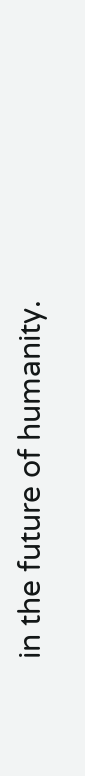in the future of humanity.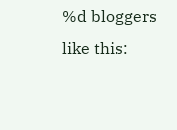%d bloggers like this: